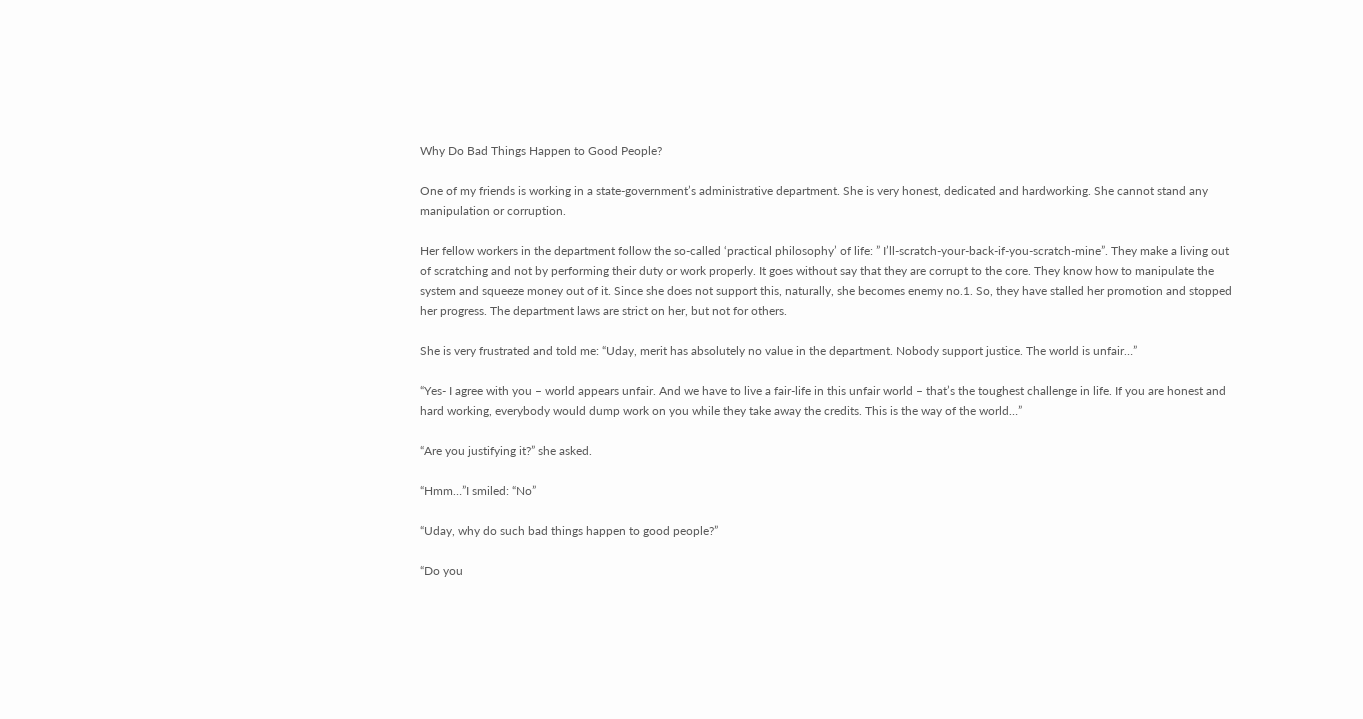Why Do Bad Things Happen to Good People?

One of my friends is working in a state-government’s administrative department. She is very honest, dedicated and hardworking. She cannot stand any manipulation or corruption.

Her fellow workers in the department follow the so-called ‘practical philosophy’ of life: ” I’ll-scratch-your-back-if-you-scratch-mine”. They make a living out of scratching and not by performing their duty or work properly. It goes without say that they are corrupt to the core. They know how to manipulate the system and squeeze money out of it. Since she does not support this, naturally, she becomes enemy no.1. So, they have stalled her promotion and stopped her progress. The department laws are strict on her, but not for others.

She is very frustrated and told me: “Uday, merit has absolutely no value in the department. Nobody support justice. The world is unfair…”

“Yes- I agree with you – world appears unfair. And we have to live a fair-life in this unfair world – that’s the toughest challenge in life. If you are honest and hard working, everybody would dump work on you while they take away the credits. This is the way of the world…”

“Are you justifying it?” she asked.

“Hmm…”I smiled: “No”

“Uday, why do such bad things happen to good people?”

“Do you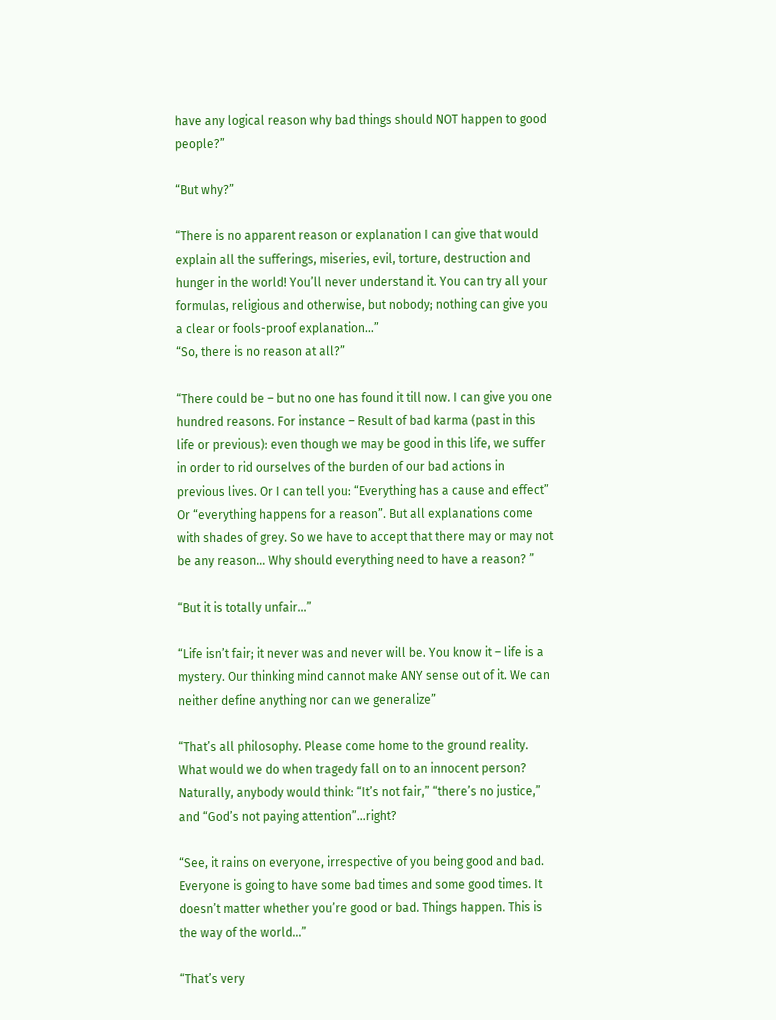have any logical reason why bad things should NOT happen to good people?”

“But why?”

“There is no apparent reason or explanation I can give that would explain all the sufferings, miseries, evil, torture, destruction and hunger in the world! You’ll never understand it. You can try all your formulas, religious and otherwise, but nobody; nothing can give you a clear or fools-proof explanation…”
“So, there is no reason at all?”

“There could be – but no one has found it till now. I can give you one hundred reasons. For instance – Result of bad karma (past in this life or previous): even though we may be good in this life, we suffer in order to rid ourselves of the burden of our bad actions in previous lives. Or I can tell you: “Everything has a cause and effect” Or “everything happens for a reason”. But all explanations come with shades of grey. So we have to accept that there may or may not be any reason… Why should everything need to have a reason? ”

“But it is totally unfair…”

“Life isn’t fair; it never was and never will be. You know it – life is a mystery. Our thinking mind cannot make ANY sense out of it. We can neither define anything nor can we generalize”

“That’s all philosophy. Please come home to the ground reality. What would we do when tragedy fall on to an innocent person? Naturally, anybody would think: “It’s not fair,” “there’s no justice,” and “God’s not paying attention”…right?

“See, it rains on everyone, irrespective of you being good and bad. Everyone is going to have some bad times and some good times. It doesn’t matter whether you’re good or bad. Things happen. This is the way of the world…”

“That’s very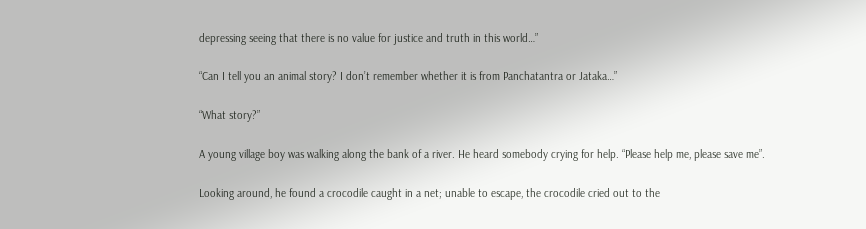depressing seeing that there is no value for justice and truth in this world…”

“Can I tell you an animal story? I don’t remember whether it is from Panchatantra or Jataka…”

“What story?”

A young village boy was walking along the bank of a river. He heard somebody crying for help. “Please help me, please save me”.

Looking around, he found a crocodile caught in a net; unable to escape, the crocodile cried out to the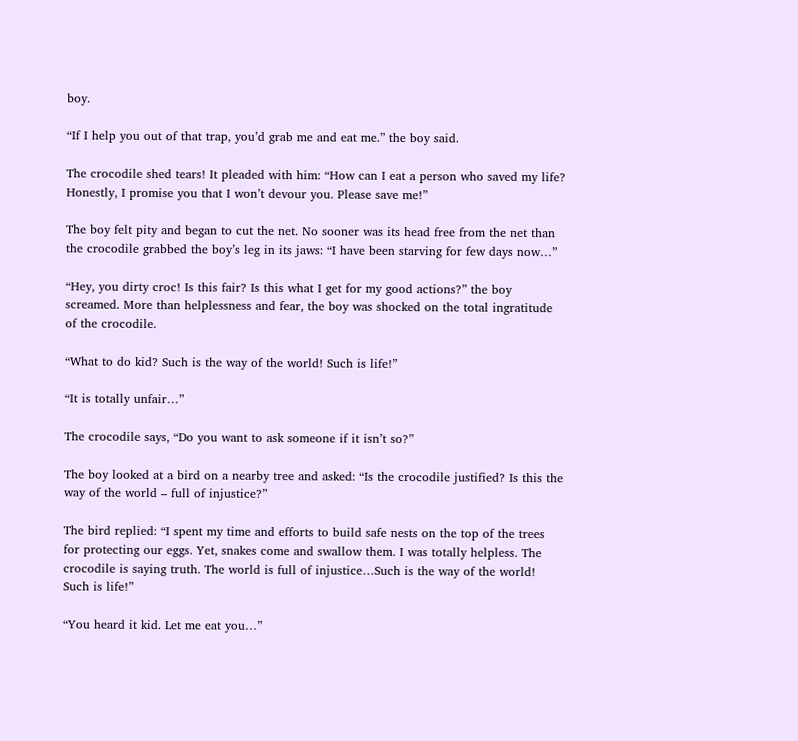boy.

“If I help you out of that trap, you’d grab me and eat me.” the boy said.

The crocodile shed tears! It pleaded with him: “How can I eat a person who saved my life? Honestly, I promise you that I won’t devour you. Please save me!”

The boy felt pity and began to cut the net. No sooner was its head free from the net than the crocodile grabbed the boy’s leg in its jaws: “I have been starving for few days now…”

“Hey, you dirty croc! Is this fair? Is this what I get for my good actions?” the boy screamed. More than helplessness and fear, the boy was shocked on the total ingratitude of the crocodile.

“What to do kid? Such is the way of the world! Such is life!”

“It is totally unfair…”

The crocodile says, “Do you want to ask someone if it isn’t so?”

The boy looked at a bird on a nearby tree and asked: “Is the crocodile justified? Is this the way of the world – full of injustice?”

The bird replied: “I spent my time and efforts to build safe nests on the top of the trees for protecting our eggs. Yet, snakes come and swallow them. I was totally helpless. The crocodile is saying truth. The world is full of injustice…Such is the way of the world! Such is life!”

“You heard it kid. Let me eat you…”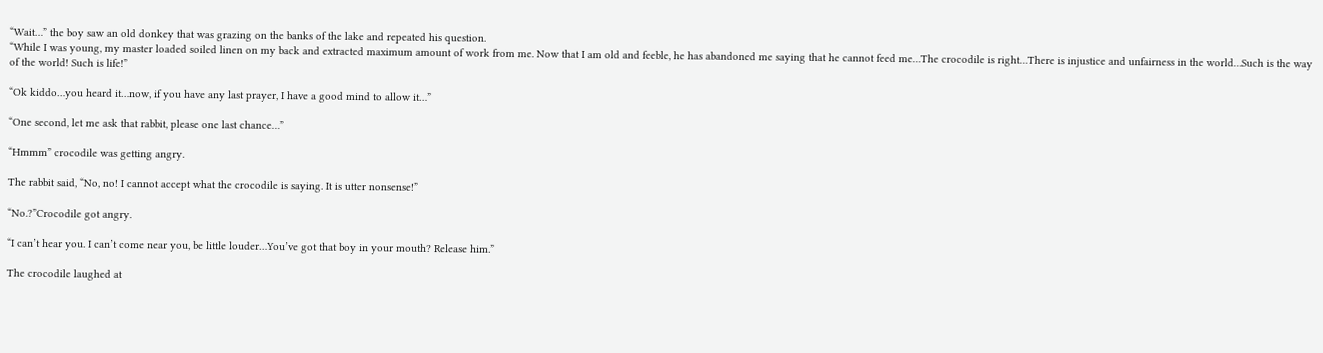“Wait…” the boy saw an old donkey that was grazing on the banks of the lake and repeated his question.
“While I was young, my master loaded soiled linen on my back and extracted maximum amount of work from me. Now that I am old and feeble, he has abandoned me saying that he cannot feed me…The crocodile is right…There is injustice and unfairness in the world…Such is the way of the world! Such is life!”

“Ok kiddo…you heard it…now, if you have any last prayer, I have a good mind to allow it…”

“One second, let me ask that rabbit, please one last chance…”

“Hmmm” crocodile was getting angry.

The rabbit said, “No, no! I cannot accept what the crocodile is saying. It is utter nonsense!”

“No.?”Crocodile got angry.

“I can’t hear you. I can’t come near you, be little louder…You’ve got that boy in your mouth? Release him.”

The crocodile laughed at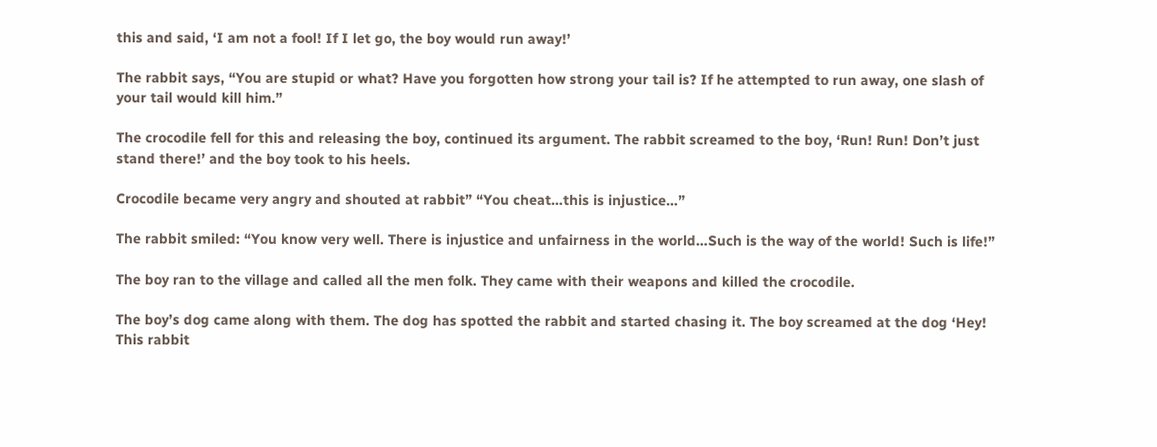this and said, ‘I am not a fool! If I let go, the boy would run away!’

The rabbit says, “You are stupid or what? Have you forgotten how strong your tail is? If he attempted to run away, one slash of your tail would kill him.”

The crocodile fell for this and releasing the boy, continued its argument. The rabbit screamed to the boy, ‘Run! Run! Don’t just stand there!’ and the boy took to his heels.

Crocodile became very angry and shouted at rabbit” “You cheat…this is injustice…”

The rabbit smiled: “You know very well. There is injustice and unfairness in the world…Such is the way of the world! Such is life!”

The boy ran to the village and called all the men folk. They came with their weapons and killed the crocodile.

The boy’s dog came along with them. The dog has spotted the rabbit and started chasing it. The boy screamed at the dog ‘Hey! This rabbit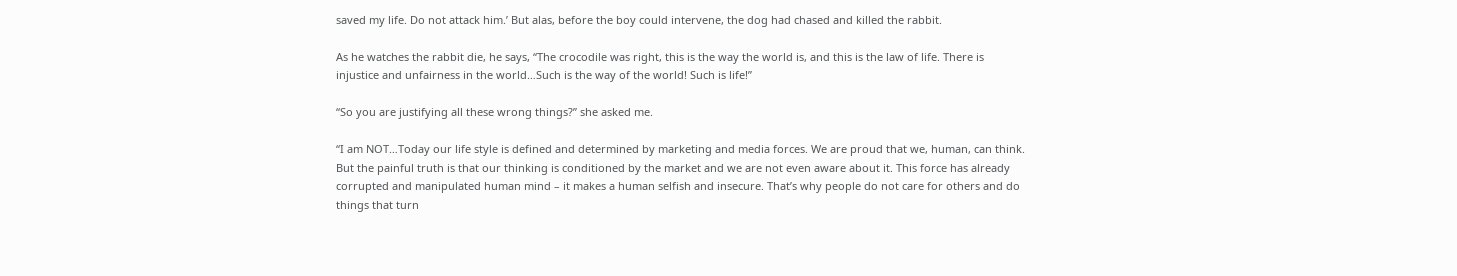saved my life. Do not attack him.’ But alas, before the boy could intervene, the dog had chased and killed the rabbit.

As he watches the rabbit die, he says, “The crocodile was right, this is the way the world is, and this is the law of life. There is injustice and unfairness in the world…Such is the way of the world! Such is life!”

“So you are justifying all these wrong things?” she asked me.

“I am NOT…Today our life style is defined and determined by marketing and media forces. We are proud that we, human, can think. But the painful truth is that our thinking is conditioned by the market and we are not even aware about it. This force has already corrupted and manipulated human mind – it makes a human selfish and insecure. That’s why people do not care for others and do things that turn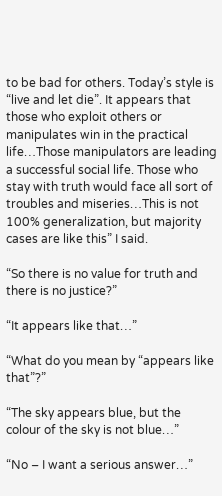to be bad for others. Today’s style is “live and let die”. It appears that those who exploit others or manipulates win in the practical life…Those manipulators are leading a successful social life. Those who stay with truth would face all sort of troubles and miseries…This is not 100% generalization, but majority cases are like this” I said.

“So there is no value for truth and there is no justice?”

“It appears like that…”

“What do you mean by “appears like that”?”

“The sky appears blue, but the colour of the sky is not blue…”

“No – I want a serious answer…”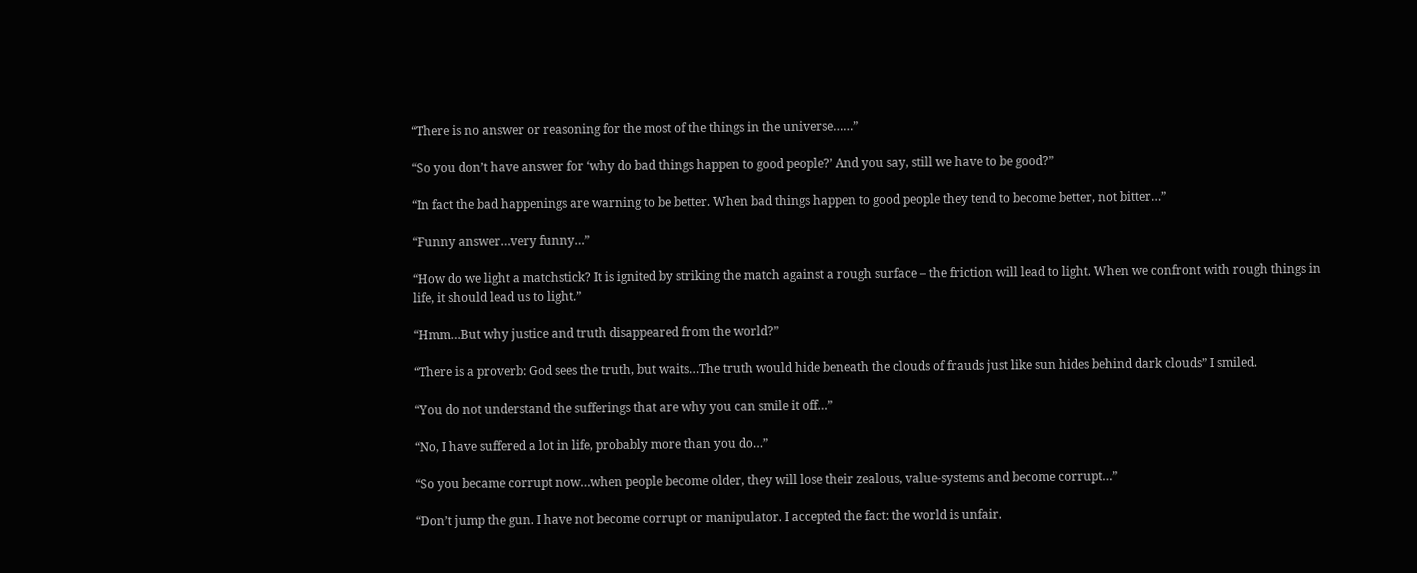“There is no answer or reasoning for the most of the things in the universe……”

“So you don’t have answer for ‘why do bad things happen to good people?’ And you say, still we have to be good?”

“In fact the bad happenings are warning to be better. When bad things happen to good people they tend to become better, not bitter…”

“Funny answer…very funny…”

“How do we light a matchstick? It is ignited by striking the match against a rough surface – the friction will lead to light. When we confront with rough things in life, it should lead us to light.”

“Hmm…But why justice and truth disappeared from the world?”

“There is a proverb: God sees the truth, but waits…The truth would hide beneath the clouds of frauds just like sun hides behind dark clouds” I smiled.

“You do not understand the sufferings that are why you can smile it off…”

“No, I have suffered a lot in life, probably more than you do…”

“So you became corrupt now…when people become older, they will lose their zealous, value-systems and become corrupt…”

“Don’t jump the gun. I have not become corrupt or manipulator. I accepted the fact: the world is unfair.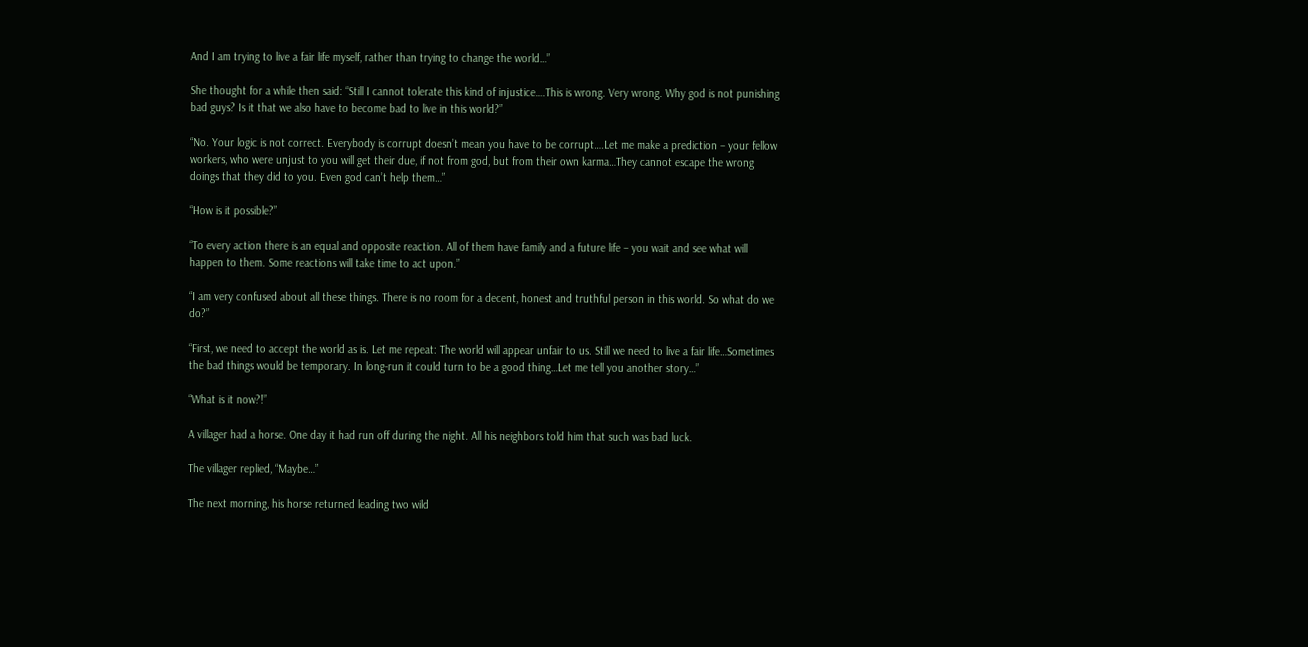And I am trying to live a fair life myself, rather than trying to change the world…”

She thought for a while then said: “Still I cannot tolerate this kind of injustice….This is wrong. Very wrong. Why god is not punishing bad guys? Is it that we also have to become bad to live in this world?”

“No. Your logic is not correct. Everybody is corrupt doesn’t mean you have to be corrupt….Let me make a prediction – your fellow workers, who were unjust to you will get their due, if not from god, but from their own karma…They cannot escape the wrong doings that they did to you. Even god can’t help them…”

“How is it possible?”

“To every action there is an equal and opposite reaction. All of them have family and a future life – you wait and see what will happen to them. Some reactions will take time to act upon.”

“I am very confused about all these things. There is no room for a decent, honest and truthful person in this world. So what do we do?”

“First, we need to accept the world as is. Let me repeat: The world will appear unfair to us. Still we need to live a fair life…Sometimes the bad things would be temporary. In long-run it could turn to be a good thing…Let me tell you another story…”

“What is it now?!”

A villager had a horse. One day it had run off during the night. All his neighbors told him that such was bad luck.

The villager replied, “Maybe…”

The next morning, his horse returned leading two wild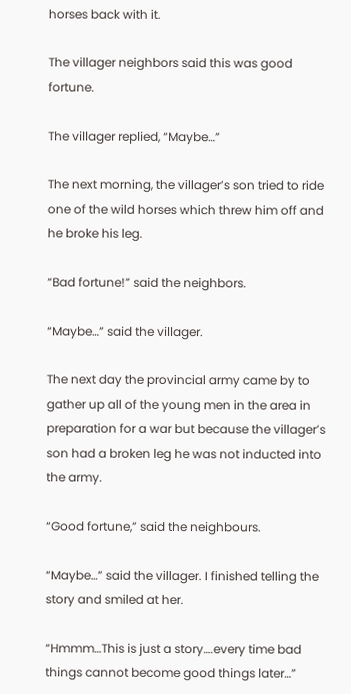horses back with it.

The villager neighbors said this was good fortune.

The villager replied, “Maybe…”

The next morning, the villager’s son tried to ride one of the wild horses which threw him off and he broke his leg.

“Bad fortune!” said the neighbors.

“Maybe…” said the villager.

The next day the provincial army came by to gather up all of the young men in the area in preparation for a war but because the villager’s son had a broken leg he was not inducted into the army.

“Good fortune,” said the neighbours.

“Maybe…” said the villager. I finished telling the story and smiled at her.

“Hmmm…This is just a story….every time bad things cannot become good things later…”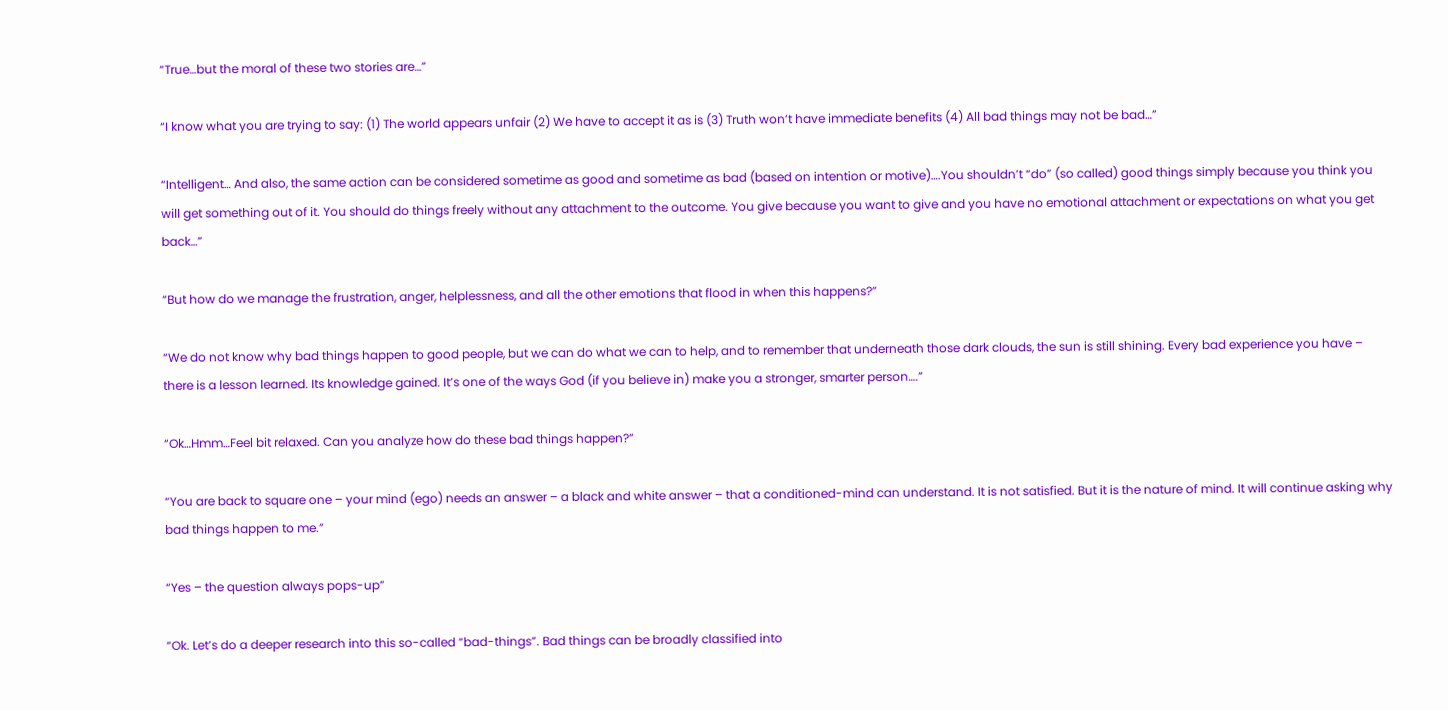“True…but the moral of these two stories are…”

“I know what you are trying to say: (1) The world appears unfair (2) We have to accept it as is (3) Truth won’t have immediate benefits (4) All bad things may not be bad…”

“Intelligent… And also, the same action can be considered sometime as good and sometime as bad (based on intention or motive)….You shouldn’t “do” (so called) good things simply because you think you will get something out of it. You should do things freely without any attachment to the outcome. You give because you want to give and you have no emotional attachment or expectations on what you get back…”

“But how do we manage the frustration, anger, helplessness, and all the other emotions that flood in when this happens?”

“We do not know why bad things happen to good people, but we can do what we can to help, and to remember that underneath those dark clouds, the sun is still shining. Every bad experience you have – there is a lesson learned. Its knowledge gained. It’s one of the ways God (if you believe in) make you a stronger, smarter person….”

“Ok…Hmm…Feel bit relaxed. Can you analyze how do these bad things happen?”

“You are back to square one – your mind (ego) needs an answer – a black and white answer – that a conditioned-mind can understand. It is not satisfied. But it is the nature of mind. It will continue asking why bad things happen to me.”

“Yes – the question always pops-up”

“Ok. Let’s do a deeper research into this so-called “bad-things”. Bad things can be broadly classified into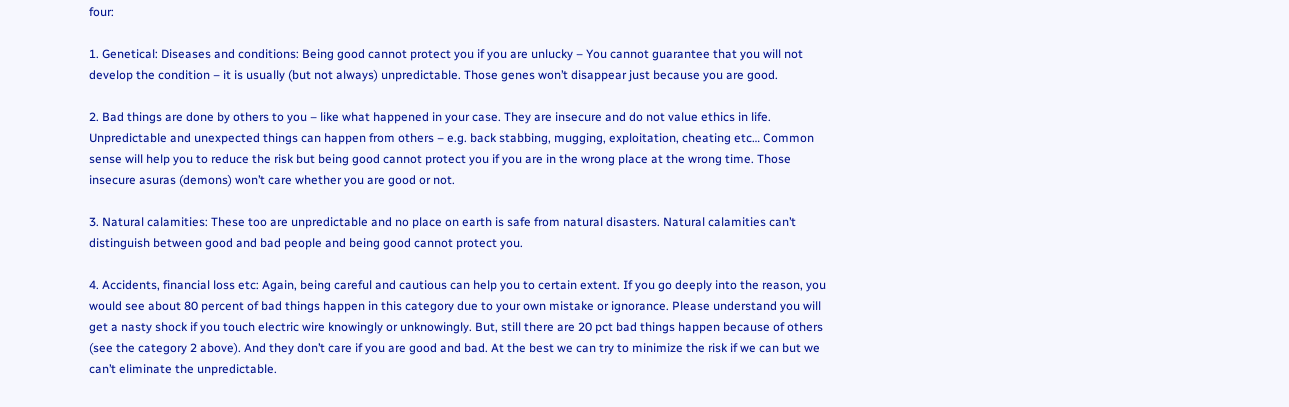four:

1. Genetical: Diseases and conditions: Being good cannot protect you if you are unlucky – You cannot guarantee that you will not develop the condition – it is usually (but not always) unpredictable. Those genes won’t disappear just because you are good.

2. Bad things are done by others to you – like what happened in your case. They are insecure and do not value ethics in life. Unpredictable and unexpected things can happen from others – e.g. back stabbing, mugging, exploitation, cheating etc… Common sense will help you to reduce the risk but being good cannot protect you if you are in the wrong place at the wrong time. Those insecure asuras (demons) won’t care whether you are good or not.

3. Natural calamities: These too are unpredictable and no place on earth is safe from natural disasters. Natural calamities can’t distinguish between good and bad people and being good cannot protect you.

4. Accidents, financial loss etc: Again, being careful and cautious can help you to certain extent. If you go deeply into the reason, you would see about 80 percent of bad things happen in this category due to your own mistake or ignorance. Please understand you will get a nasty shock if you touch electric wire knowingly or unknowingly. But, still there are 20 pct bad things happen because of others (see the category 2 above). And they don’t care if you are good and bad. At the best we can try to minimize the risk if we can but we can’t eliminate the unpredictable.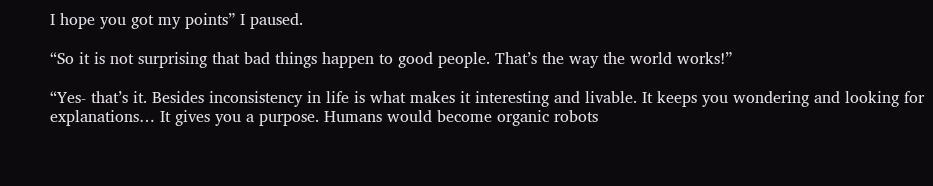I hope you got my points” I paused.

“So it is not surprising that bad things happen to good people. That’s the way the world works!”

“Yes- that’s it. Besides inconsistency in life is what makes it interesting and livable. It keeps you wondering and looking for explanations… It gives you a purpose. Humans would become organic robots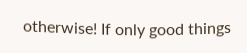otherwise! If only good things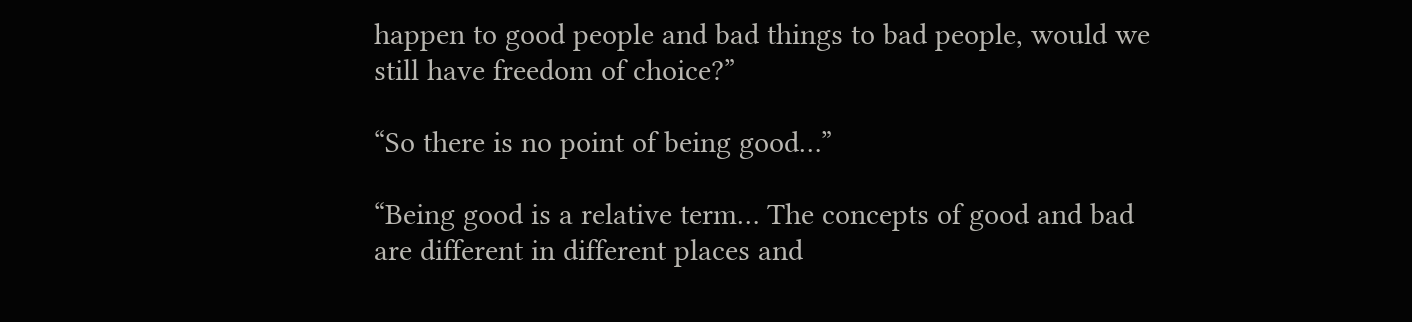happen to good people and bad things to bad people, would we still have freedom of choice?”

“So there is no point of being good…”

“Being good is a relative term… The concepts of good and bad are different in different places and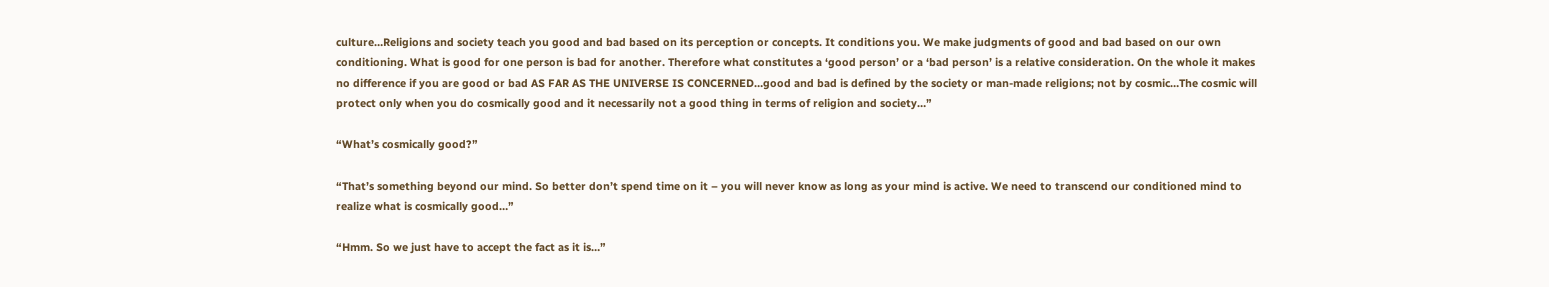culture…Religions and society teach you good and bad based on its perception or concepts. It conditions you. We make judgments of good and bad based on our own conditioning. What is good for one person is bad for another. Therefore what constitutes a ‘good person’ or a ‘bad person’ is a relative consideration. On the whole it makes no difference if you are good or bad AS FAR AS THE UNIVERSE IS CONCERNED…good and bad is defined by the society or man-made religions; not by cosmic…The cosmic will protect only when you do cosmically good and it necessarily not a good thing in terms of religion and society…”

“What’s cosmically good?”

“That’s something beyond our mind. So better don’t spend time on it – you will never know as long as your mind is active. We need to transcend our conditioned mind to realize what is cosmically good…”

“Hmm. So we just have to accept the fact as it is…”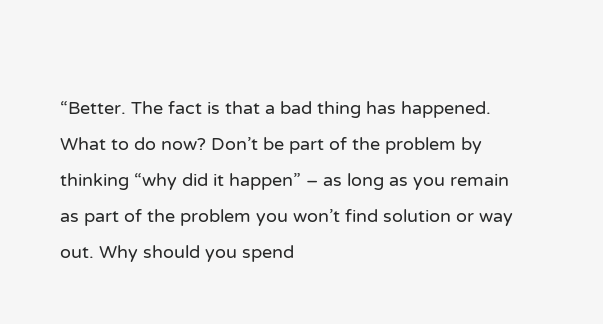“Better. The fact is that a bad thing has happened. What to do now? Don’t be part of the problem by thinking “why did it happen” – as long as you remain as part of the problem you won’t find solution or way out. Why should you spend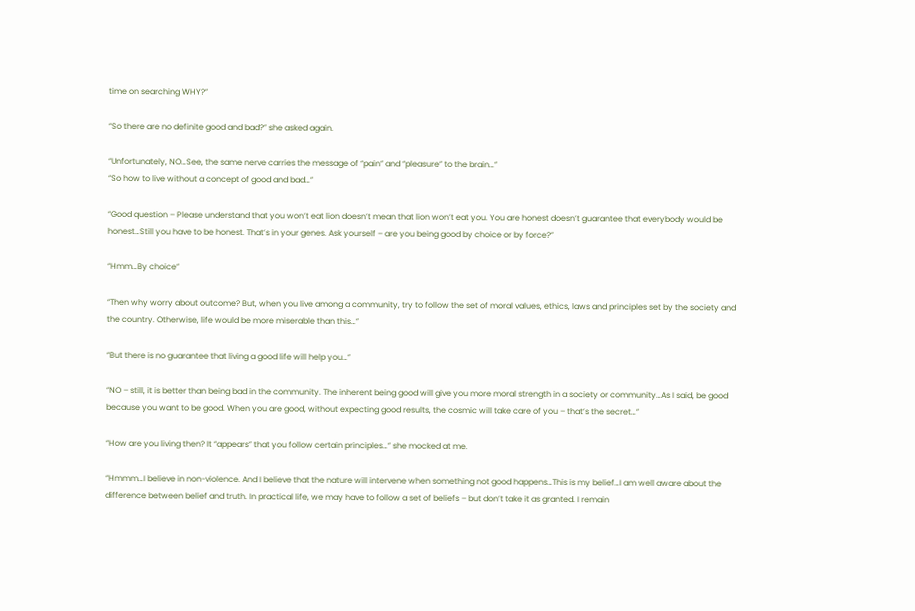time on searching WHY?”

“So there are no definite good and bad?” she asked again.

“Unfortunately, NO…See, the same nerve carries the message of “pain” and “pleasure” to the brain…”
“So how to live without a concept of good and bad…”

“Good question – Please understand that you won’t eat lion doesn’t mean that lion won’t eat you. You are honest doesn’t guarantee that everybody would be honest…Still you have to be honest. That’s in your genes. Ask yourself – are you being good by choice or by force?”

“Hmm…By choice”

“Then why worry about outcome? But, when you live among a community, try to follow the set of moral values, ethics, laws and principles set by the society and the country. Otherwise, life would be more miserable than this…”

“But there is no guarantee that living a good life will help you…”

“NO – still, it is better than being bad in the community. The inherent being good will give you more moral strength in a society or community…As I said, be good because you want to be good. When you are good, without expecting good results, the cosmic will take care of you – that’s the secret…”

“How are you living then? It “appears” that you follow certain principles…” she mocked at me.

“Hmmm…I believe in non-violence. And I believe that the nature will intervene when something not good happens…This is my belief…I am well aware about the difference between belief and truth. In practical life, we may have to follow a set of beliefs – but don’t take it as granted. I remain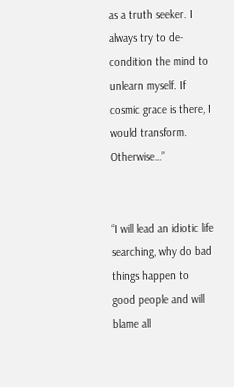as a truth seeker. I always try to de-condition the mind to unlearn myself. If cosmic grace is there, I would transform. Otherwise…”


“I will lead an idiotic life searching, why do bad things happen to good people and will blame all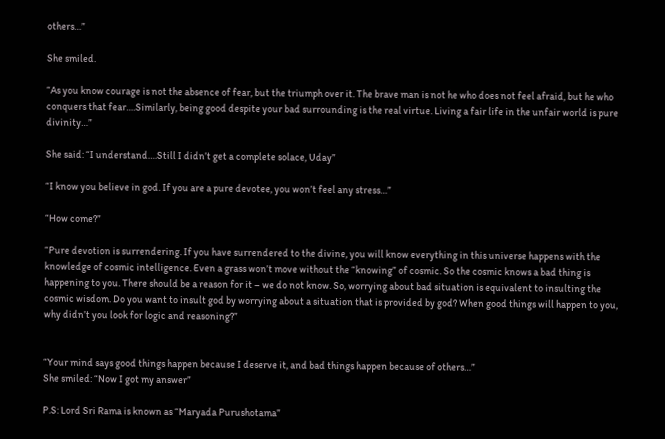others…”

She smiled.

“As you know courage is not the absence of fear, but the triumph over it. The brave man is not he who does not feel afraid, but he who conquers that fear….Similarly, being good despite your bad surrounding is the real virtue. Living a fair life in the unfair world is pure divinity…”

She said: “I understand….Still I didn’t get a complete solace, Uday”

“I know you believe in god. If you are a pure devotee, you won’t feel any stress…”

“How come?”

“Pure devotion is surrendering. If you have surrendered to the divine, you will know everything in this universe happens with the knowledge of cosmic intelligence. Even a grass won’t move without the “knowing” of cosmic. So the cosmic knows a bad thing is happening to you. There should be a reason for it – we do not know. So, worrying about bad situation is equivalent to insulting the cosmic wisdom. Do you want to insult god by worrying about a situation that is provided by god? When good things will happen to you, why didn’t you look for logic and reasoning?”


“Your mind says good things happen because I deserve it, and bad things happen because of others…”
She smiled: “Now I got my answer”

P.S: Lord Sri Rama is known as “Maryada Purushotama”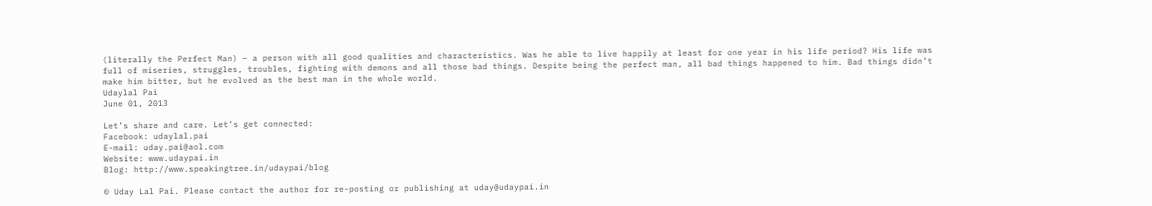(literally the Perfect Man) – a person with all good qualities and characteristics. Was he able to live happily at least for one year in his life period? His life was full of miseries, struggles, troubles, fighting with demons and all those bad things. Despite being the perfect man, all bad things happened to him. Bad things didn’t make him bitter, but he evolved as the best man in the whole world.
Udaylal Pai
June 01, 2013

Let’s share and care. Let’s get connected:
Facebook: udaylal.pai
E-mail: uday.pai@aol.com
Website: www.udaypai.in
Blog: http://www.speakingtree.in/udaypai/blog

© Uday Lal Pai. Please contact the author for re-posting or publishing at uday@udaypai.in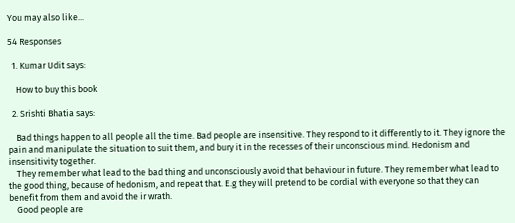You may also like...

54 Responses

  1. Kumar Udit says:

    How to buy this book

  2. Srishti Bhatia says:

    Bad things happen to all people all the time. Bad people are insensitive. They respond to it differently to it. They ignore the pain and manipulate the situation to suit them, and bury it in the recesses of their unconscious mind. Hedonism and insensitivity together.
    They remember what lead to the bad thing and unconsciously avoid that behaviour in future. They remember what lead to the good thing, because of hedonism, and repeat that. E.g they will pretend to be cordial with everyone so that they can benefit from them and avoid the ir wrath.
    Good people are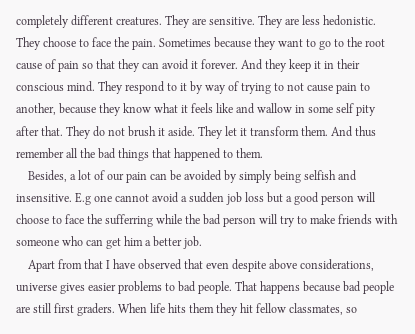completely different creatures. They are sensitive. They are less hedonistic. They choose to face the pain. Sometimes because they want to go to the root cause of pain so that they can avoid it forever. And they keep it in their conscious mind. They respond to it by way of trying to not cause pain to another, because they know what it feels like and wallow in some self pity after that. They do not brush it aside. They let it transform them. And thus remember all the bad things that happened to them.
    Besides, a lot of our pain can be avoided by simply being selfish and insensitive. E.g one cannot avoid a sudden job loss but a good person will choose to face the sufferring while the bad person will try to make friends with someone who can get him a better job.
    Apart from that I have observed that even despite above considerations, universe gives easier problems to bad people. That happens because bad people are still first graders. When life hits them they hit fellow classmates, so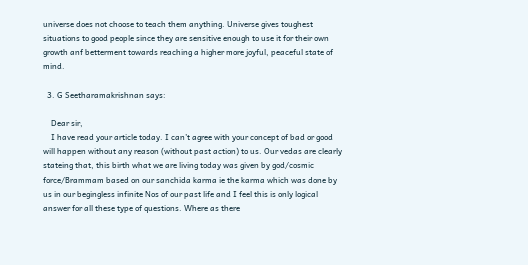universe does not choose to teach them anything. Universe gives toughest situations to good people since they are sensitive enough to use it for their own growth anf betterment towards reaching a higher more joyful, peaceful state of mind.

  3. G Seetharamakrishnan says:

    Dear sir,
    I have read your article today. I can’t agree with your concept of bad or good will happen without any reason (without past action) to us. Our vedas are clearly stateing that, this birth what we are living today was given by god/cosmic force/Brammam based on our sanchida karma ie the karma which was done by us in our begingless infinite Nos of our past life and I feel this is only logical answer for all these type of questions. Where as there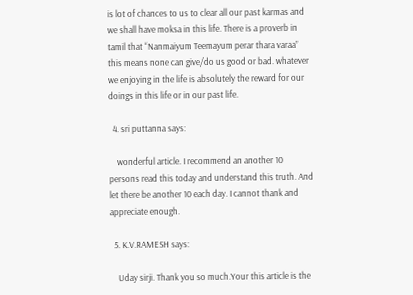is lot of chances to us to clear all our past karmas and we shall have moksa in this life. There is a proverb in tamil that “Nanmaiyum Teemayum perar thara varaa” this means none can give/do us good or bad. whatever we enjoying in the life is absolutely the reward for our doings in this life or in our past life.

  4. sri puttanna says:

    wonderful article. I recommend an another 10 persons read this today and understand this truth. And let there be another 10 each day. I cannot thank and appreciate enough.

  5. K.V.RAMESH says:

    Uday sirji. Thank you so much.Your this article is the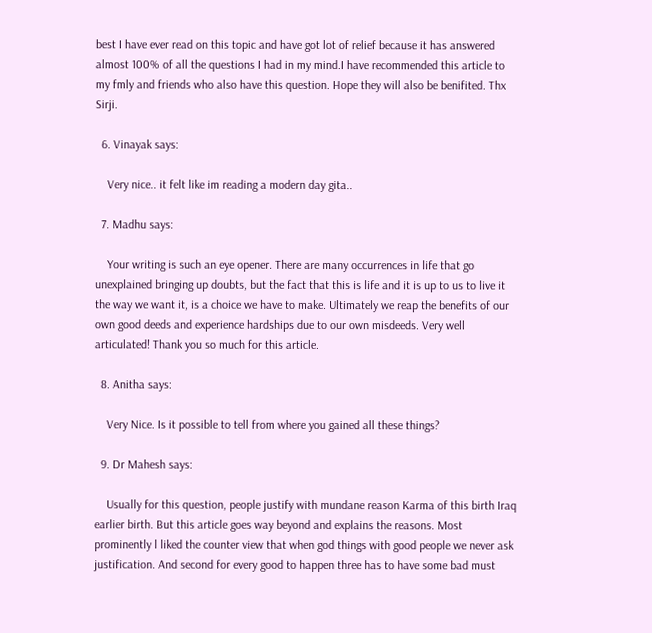best I have ever read on this topic and have got lot of relief because it has answered almost 100% of all the questions I had in my mind.I have recommended this article to my fmly and friends who also have this question. Hope they will also be benifited. Thx Sirji.

  6. Vinayak says:

    Very nice.. it felt like im reading a modern day gita..

  7. Madhu says:

    Your writing is such an eye opener. There are many occurrences in life that go unexplained bringing up doubts, but the fact that this is life and it is up to us to live it the way we want it, is a choice we have to make. Ultimately we reap the benefits of our own good deeds and experience hardships due to our own misdeeds. Very well articulated! Thank you so much for this article.

  8. Anitha says:

    Very Nice. Is it possible to tell from where you gained all these things?

  9. Dr Mahesh says:

    Usually for this question, people justify with mundane reason Karma of this birth Iraq earlier birth. But this article goes way beyond and explains the reasons. Most prominently l liked the counter view that when god things with good people we never ask justification. And second for every good to happen three has to have some bad must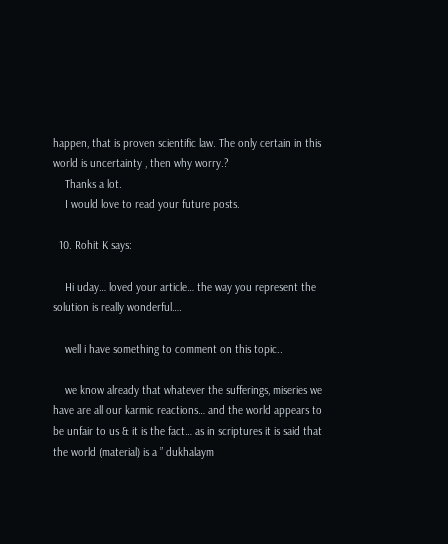happen, that is proven scientific law. The only certain in this world is uncertainty , then why worry.?
    Thanks a lot.
    I would love to read your future posts.

  10. Rohit K says:

    Hi uday… loved your article… the way you represent the solution is really wonderful….

    well i have something to comment on this topic..

    we know already that whatever the sufferings, miseries we have are all our karmic reactions… and the world appears to be unfair to us & it is the fact… as in scriptures it is said that the world (material) is a ” dukhalaym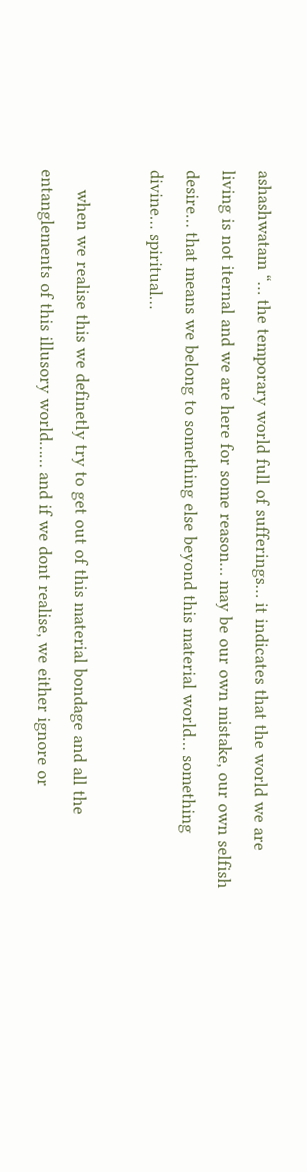ashashwatam “… the temporary world full of sufferings… it indicates that the world we are living is not iternal and we are here for some reason… may be our own mistake, our own selfish desire… that means we belong to something else beyond this material world… something divine… spiritual…

    when we realise this we definetly try to get out of this material bondage and all the entanglements of this illusory world…… and if we dont realise, we either ignore or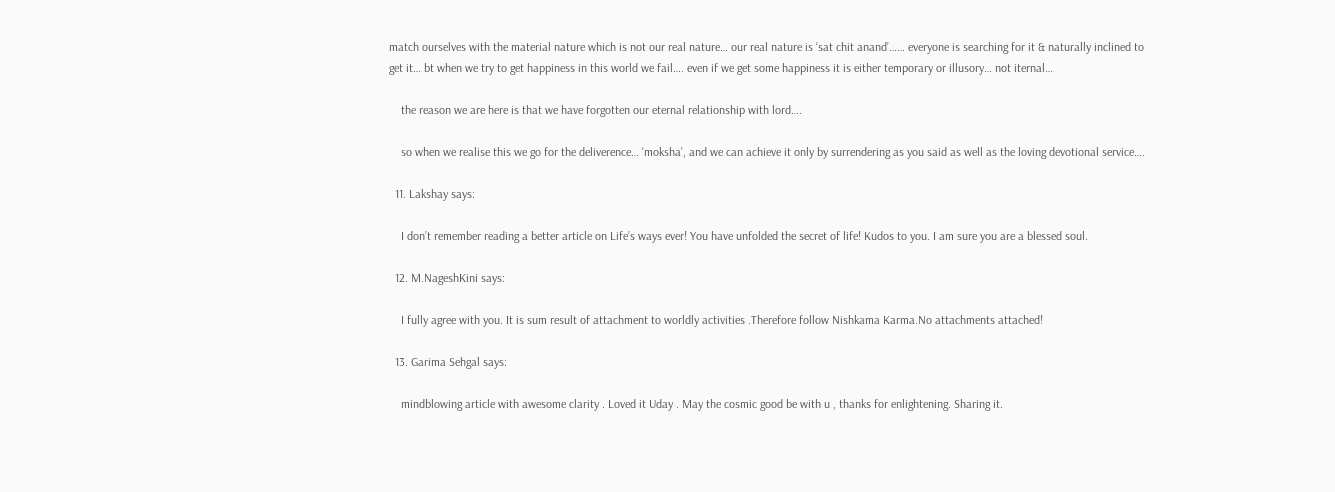match ourselves with the material nature which is not our real nature… our real nature is ‘sat chit anand’…… everyone is searching for it & naturally inclined to get it… bt when we try to get happiness in this world we fail…. even if we get some happiness it is either temporary or illusory… not iternal…

    the reason we are here is that we have forgotten our eternal relationship with lord….

    so when we realise this we go for the deliverence… ‘moksha’, and we can achieve it only by surrendering as you said as well as the loving devotional service….

  11. Lakshay says:

    I don’t remember reading a better article on Life’s ways ever! You have unfolded the secret of life! Kudos to you. I am sure you are a blessed soul.

  12. M.NageshKini says:

    I fully agree with you. It is sum result of attachment to worldly activities .Therefore follow Nishkama Karma.No attachments attached!

  13. Garima Sehgal says:

    mindblowing article with awesome clarity . Loved it Uday . May the cosmic good be with u , thanks for enlightening. Sharing it.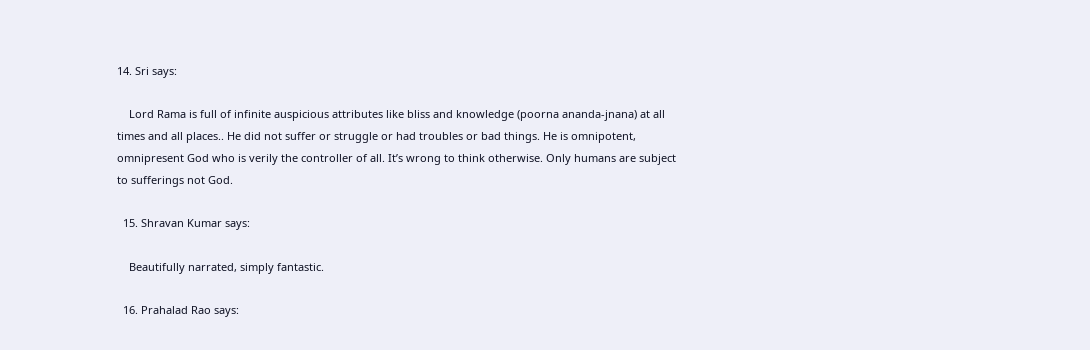14. Sri says:

    Lord Rama is full of infinite auspicious attributes like bliss and knowledge (poorna ananda-jnana) at all times and all places.. He did not suffer or struggle or had troubles or bad things. He is omnipotent, omnipresent God who is verily the controller of all. It’s wrong to think otherwise. Only humans are subject to sufferings not God.

  15. Shravan Kumar says:

    Beautifully narrated, simply fantastic.

  16. Prahalad Rao says: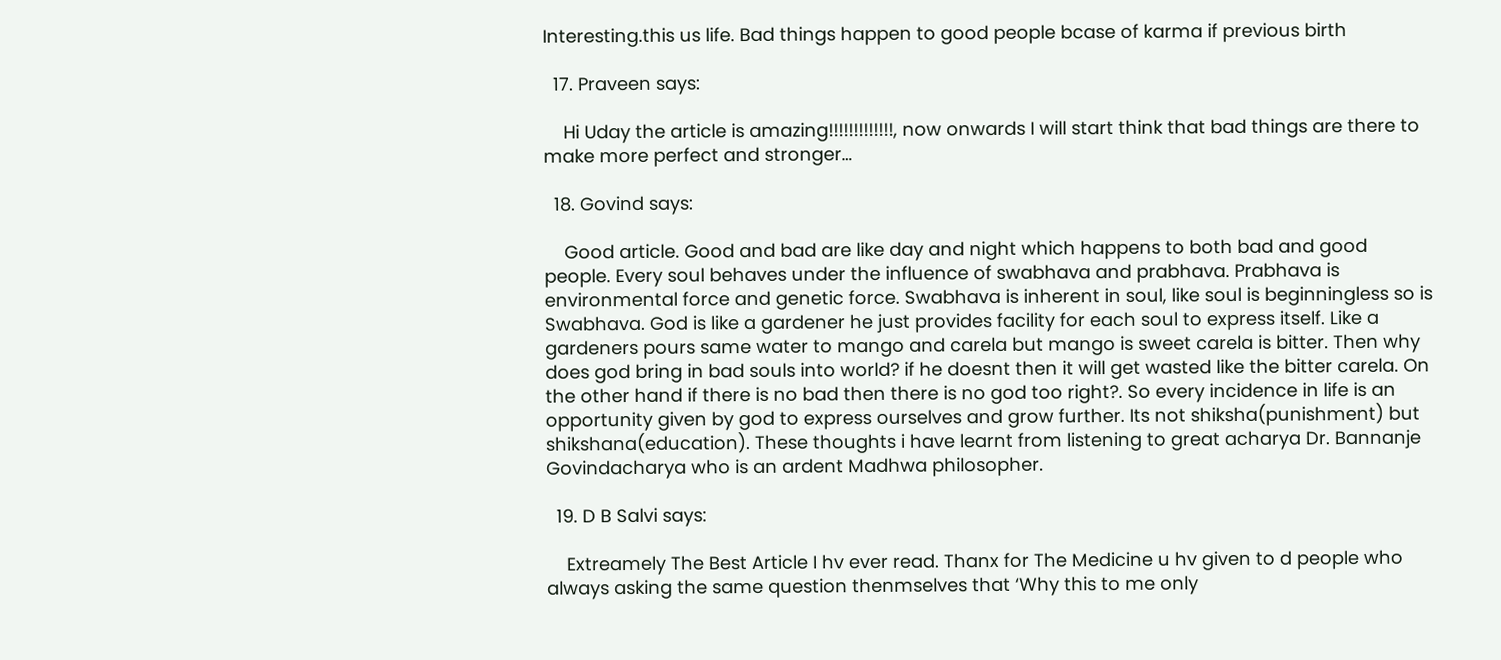Interesting.this us life. Bad things happen to good people bcase of karma if previous birth

  17. Praveen says:

    Hi Uday the article is amazing!!!!!!!!!!!!!, now onwards I will start think that bad things are there to make more perfect and stronger…

  18. Govind says:

    Good article. Good and bad are like day and night which happens to both bad and good people. Every soul behaves under the influence of swabhava and prabhava. Prabhava is environmental force and genetic force. Swabhava is inherent in soul, like soul is beginningless so is Swabhava. God is like a gardener he just provides facility for each soul to express itself. Like a gardeners pours same water to mango and carela but mango is sweet carela is bitter. Then why does god bring in bad souls into world? if he doesnt then it will get wasted like the bitter carela. On the other hand if there is no bad then there is no god too right?. So every incidence in life is an opportunity given by god to express ourselves and grow further. Its not shiksha(punishment) but shikshana(education). These thoughts i have learnt from listening to great acharya Dr. Bannanje Govindacharya who is an ardent Madhwa philosopher.

  19. D B Salvi says:

    Extreamely The Best Article I hv ever read. Thanx for The Medicine u hv given to d people who always asking the same question thenmselves that ‘Why this to me only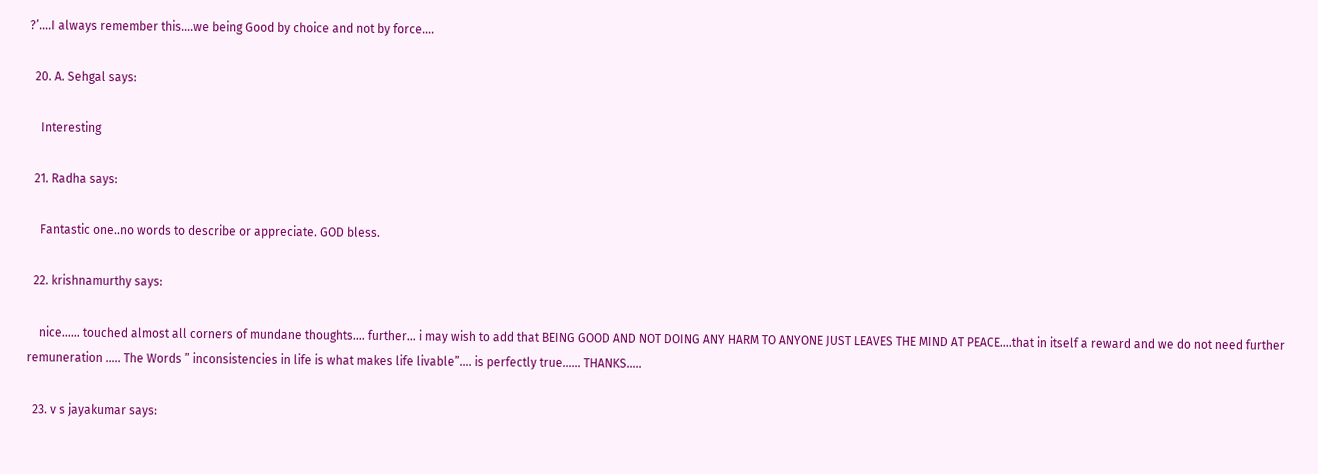?’….I always remember this….we being Good by choice and not by force….

  20. A. Sehgal says:

    Interesting

  21. Radha says:

    Fantastic one..no words to describe or appreciate. GOD bless.

  22. krishnamurthy says:

    nice…… touched almost all corners of mundane thoughts…. further… i may wish to add that BEING GOOD AND NOT DOING ANY HARM TO ANYONE JUST LEAVES THE MIND AT PEACE….that in itself a reward and we do not need further remuneration ….. The Words ” inconsistencies in life is what makes life livable”…. is perfectly true…… THANKS…..

  23. v s jayakumar says: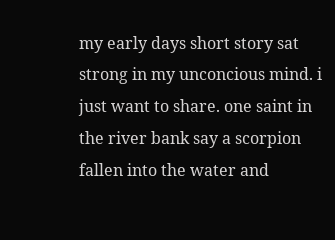my early days short story sat strong in my unconcious mind. i just want to share. one saint in the river bank say a scorpion fallen into the water and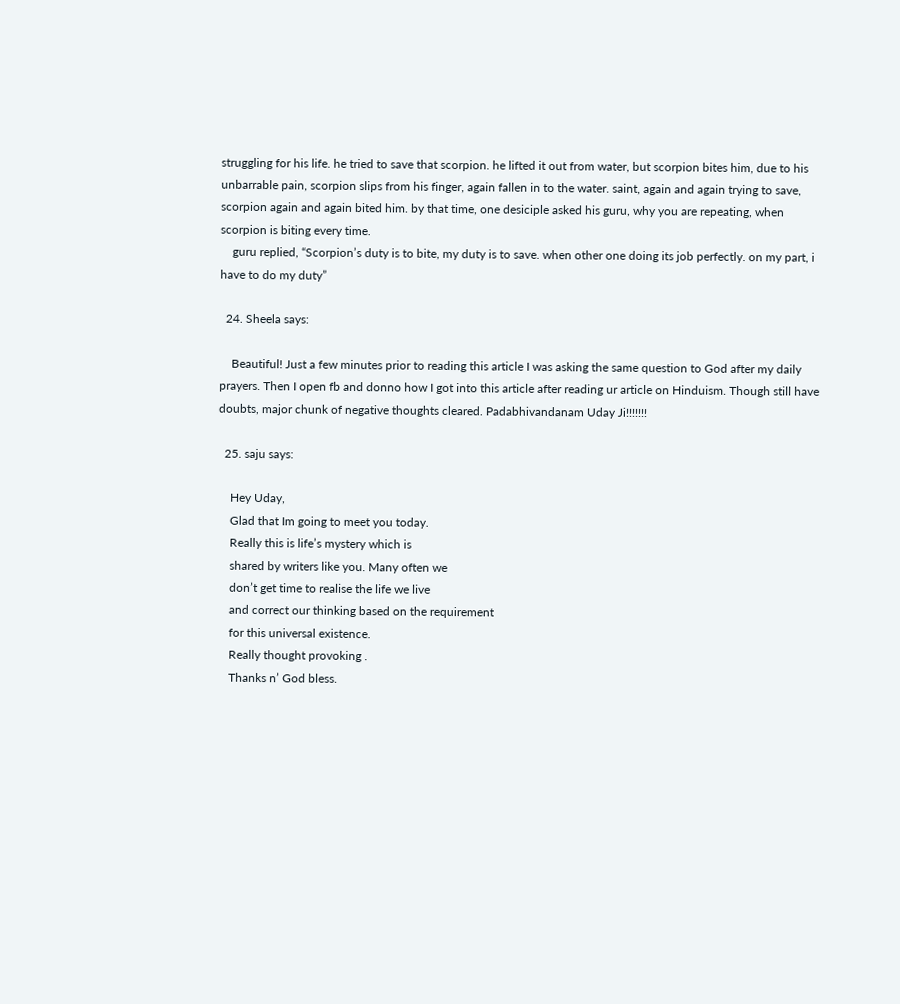struggling for his life. he tried to save that scorpion. he lifted it out from water, but scorpion bites him, due to his unbarrable pain, scorpion slips from his finger, again fallen in to the water. saint, again and again trying to save, scorpion again and again bited him. by that time, one desiciple asked his guru, why you are repeating, when scorpion is biting every time.
    guru replied, “Scorpion’s duty is to bite, my duty is to save. when other one doing its job perfectly. on my part, i have to do my duty”

  24. Sheela says:

    Beautiful! Just a few minutes prior to reading this article I was asking the same question to God after my daily prayers. Then I open fb and donno how I got into this article after reading ur article on Hinduism. Though still have doubts, major chunk of negative thoughts cleared. Padabhivandanam Uday Ji!!!!!!!

  25. saju says:

    Hey Uday,
    Glad that Im going to meet you today.
    Really this is life’s mystery which is
    shared by writers like you. Many often we
    don’t get time to realise the life we live
    and correct our thinking based on the requirement
    for this universal existence.
    Really thought provoking .
    Thanks n’ God bless.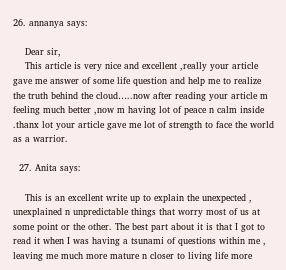26. annanya says:

    Dear sir,
    This article is very nice and excellent ,really your article gave me answer of some life question and help me to realize the truth behind the cloud…..now after reading your article m feeling much better ,now m having lot of peace n calm inside .thanx lot your article gave me lot of strength to face the world as a warrior.

  27. Anita says:

    This is an excellent write up to explain the unexpected , unexplained n unpredictable things that worry most of us at some point or the other. The best part about it is that I got to read it when I was having a tsunami of questions within me , leaving me much more mature n closer to living life more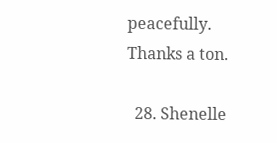peacefully. Thanks a ton.

  28. Shenelle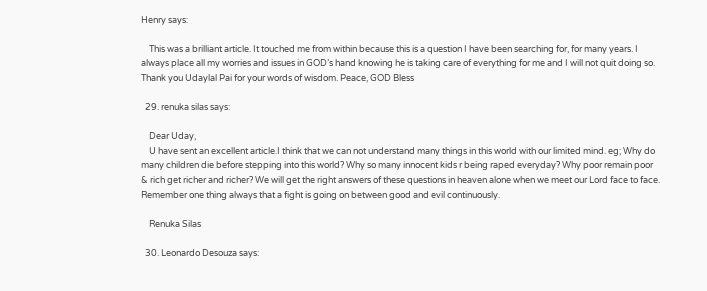Henry says:

    This was a brilliant article. It touched me from within because this is a question I have been searching for, for many years. I always place all my worries and issues in GOD’s hand knowing he is taking care of everything for me and I will not quit doing so. Thank you Udaylal Pai for your words of wisdom. Peace, GOD Bless

  29. renuka silas says:

    Dear Uday,
    U have sent an excellent article.I think that we can not understand many things in this world with our limited mind. eg; Why do many children die before stepping into this world? Why so many innocent kids r being raped everyday? Why poor remain poor & rich get richer and richer? We will get the right answers of these questions in heaven alone when we meet our Lord face to face. Remember one thing always that a fight is going on between good and evil continuously.

    Renuka Silas

  30. Leonardo Desouza says: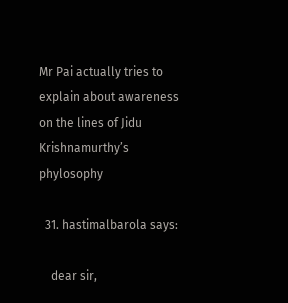Mr Pai actually tries to explain about awareness on the lines of Jidu Krishnamurthy’s phylosophy

  31. hastimalbarola says:

    dear sir,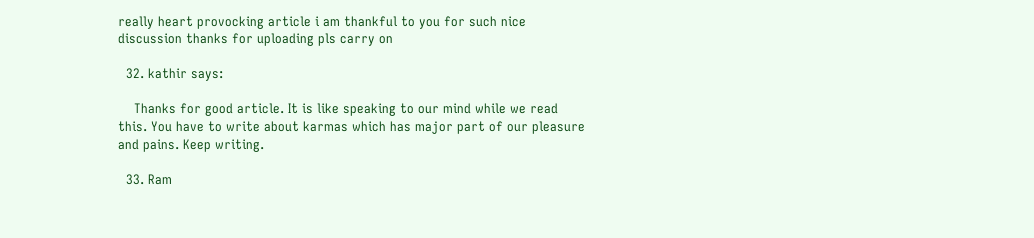really heart provocking article i am thankful to you for such nice discussion thanks for uploading pls carry on

  32. kathir says:

    Thanks for good article. It is like speaking to our mind while we read this. You have to write about karmas which has major part of our pleasure and pains. Keep writing.

  33. Ram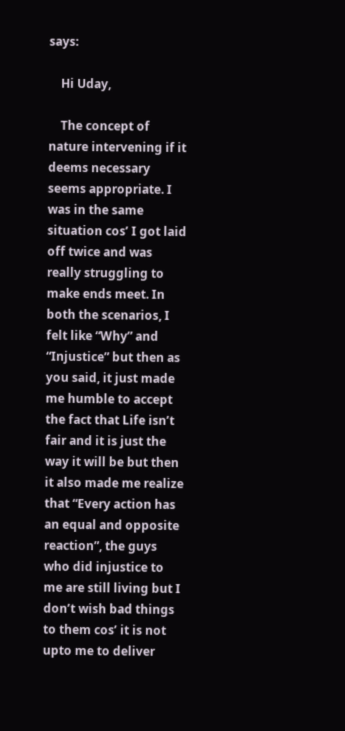says:

    Hi Uday,

    The concept of nature intervening if it deems necessary seems appropriate. I was in the same situation cos’ I got laid off twice and was really struggling to make ends meet. In both the scenarios, I felt like “Why” and “Injustice” but then as you said, it just made me humble to accept the fact that Life isn’t fair and it is just the way it will be but then it also made me realize that “Every action has an equal and opposite reaction”, the guys who did injustice to me are still living but I don’t wish bad things to them cos’ it is not upto me to deliver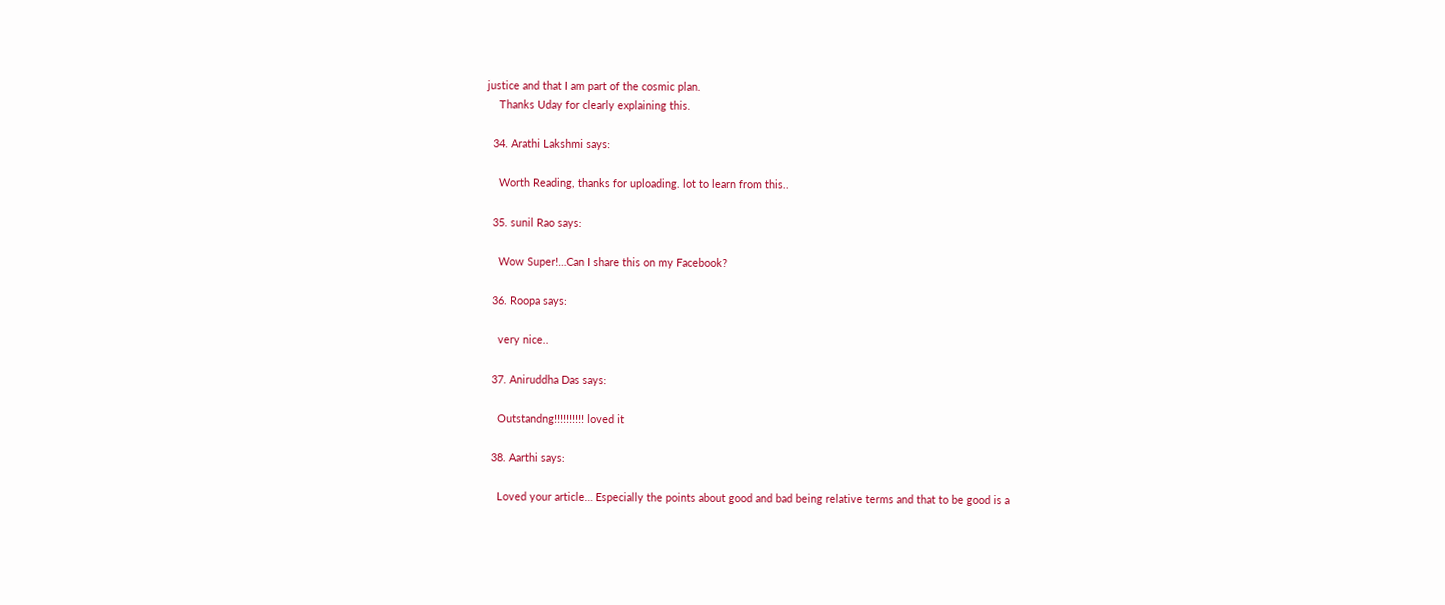justice and that I am part of the cosmic plan.
    Thanks Uday for clearly explaining this.

  34. Arathi Lakshmi says:

    Worth Reading, thanks for uploading. lot to learn from this..

  35. sunil Rao says:

    Wow Super!…Can I share this on my Facebook?

  36. Roopa says:

    very nice..

  37. Aniruddha Das says:

    Outstandng!!!!!!!!!! loved it

  38. Aarthi says:

    Loved your article… Especially the points about good and bad being relative terms and that to be good is a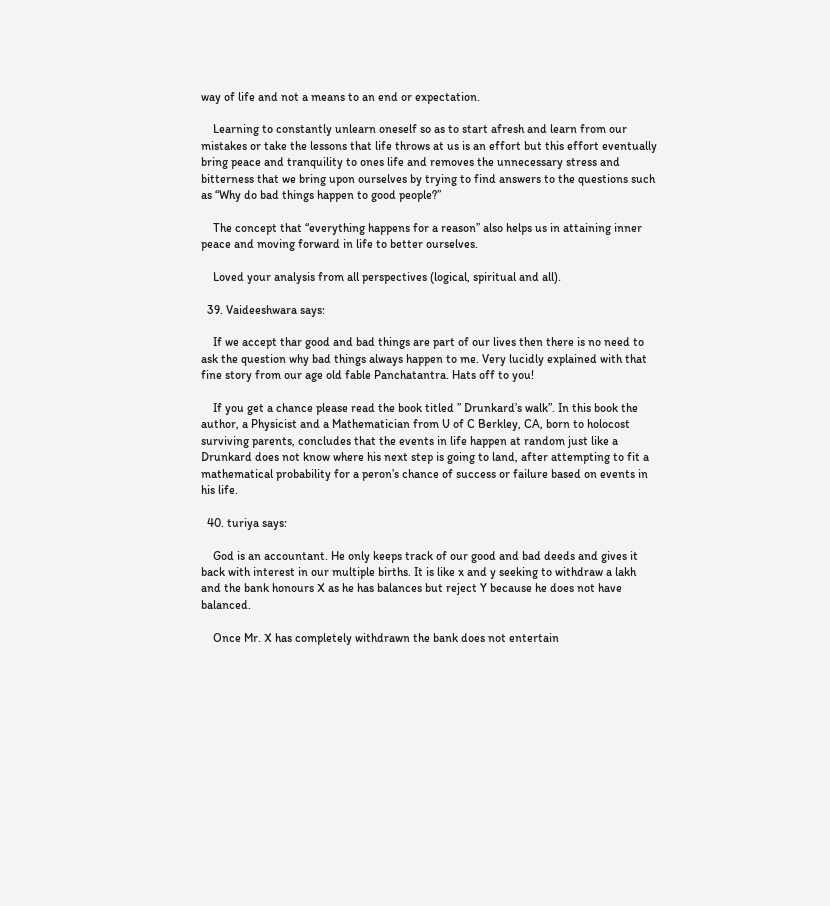way of life and not a means to an end or expectation.

    Learning to constantly unlearn oneself so as to start afresh and learn from our mistakes or take the lessons that life throws at us is an effort but this effort eventually bring peace and tranquility to ones life and removes the unnecessary stress and bitterness that we bring upon ourselves by trying to find answers to the questions such as “Why do bad things happen to good people?”

    The concept that “everything happens for a reason” also helps us in attaining inner peace and moving forward in life to better ourselves.

    Loved your analysis from all perspectives (logical, spiritual and all).

  39. Vaideeshwara says:

    If we accept thar good and bad things are part of our lives then there is no need to ask the question why bad things always happen to me. Very lucidly explained with that fine story from our age old fable Panchatantra. Hats off to you!

    If you get a chance please read the book titled ” Drunkard’s walk”. In this book the author, a Physicist and a Mathematician from U of C Berkley, CA, born to holocost surviving parents, concludes that the events in life happen at random just like a Drunkard does not know where his next step is going to land, after attempting to fit a mathematical probability for a peron’s chance of success or failure based on events in his life.

  40. turiya says:

    God is an accountant. He only keeps track of our good and bad deeds and gives it back with interest in our multiple births. It is like x and y seeking to withdraw a lakh and the bank honours X as he has balances but reject Y because he does not have balanced.

    Once Mr. X has completely withdrawn the bank does not entertain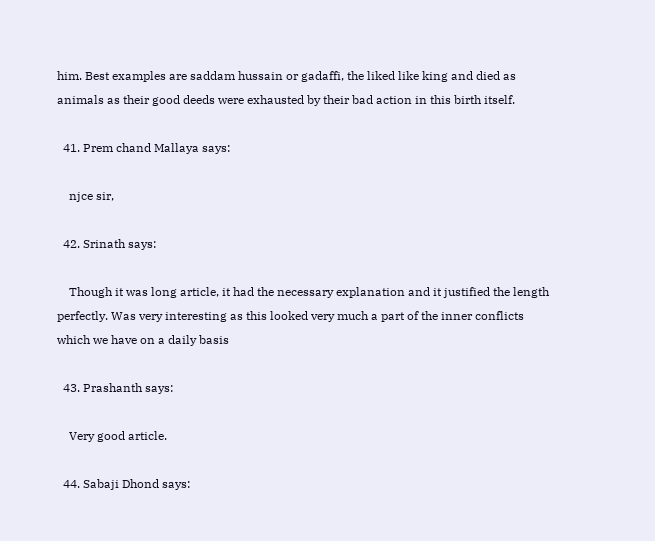him. Best examples are saddam hussain or gadaffi, the liked like king and died as animals as their good deeds were exhausted by their bad action in this birth itself.

  41. Prem chand Mallaya says:

    njce sir,

  42. Srinath says:

    Though it was long article, it had the necessary explanation and it justified the length perfectly. Was very interesting as this looked very much a part of the inner conflicts which we have on a daily basis

  43. Prashanth says:

    Very good article.

  44. Sabaji Dhond says: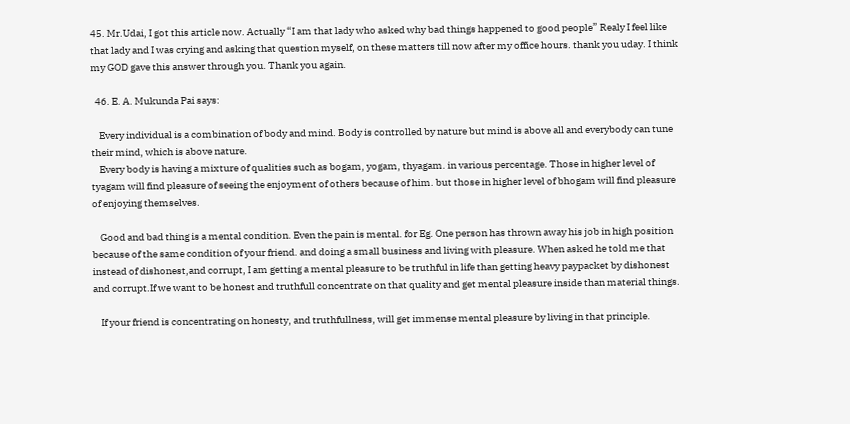45. Mr.Udai, I got this article now. Actually “I am that lady who asked why bad things happened to good people” Realy I feel like that lady and I was crying and asking that question myself, on these matters till now after my office hours. thank you uday. I think my GOD gave this answer through you. Thank you again.

  46. E. A. Mukunda Pai says:

    Every individual is a combination of body and mind. Body is controlled by nature but mind is above all and everybody can tune their mind, which is above nature.
    Every body is having a mixture of qualities such as bogam, yogam, thyagam. in various percentage. Those in higher level of tyagam will find pleasure of seeing the enjoyment of others because of him. but those in higher level of bhogam will find pleasure of enjoying themselves.

    Good and bad thing is a mental condition. Even the pain is mental. for Eg. One person has thrown away his job in high position because of the same condition of your friend. and doing a small business and living with pleasure. When asked he told me that instead of dishonest,and corrupt, I am getting a mental pleasure to be truthful in life than getting heavy paypacket by dishonest and corrupt.If we want to be honest and truthfull concentrate on that quality and get mental pleasure inside than material things.

    If your friend is concentrating on honesty, and truthfullness, will get immense mental pleasure by living in that principle.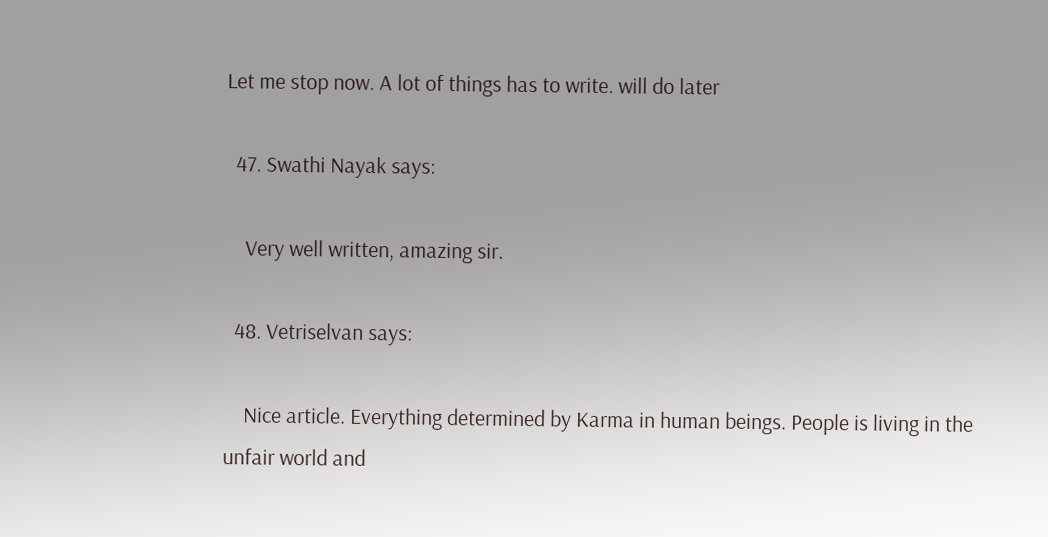Let me stop now. A lot of things has to write. will do later

  47. Swathi Nayak says:

    Very well written, amazing sir.

  48. Vetriselvan says:

    Nice article. Everything determined by Karma in human beings. People is living in the unfair world and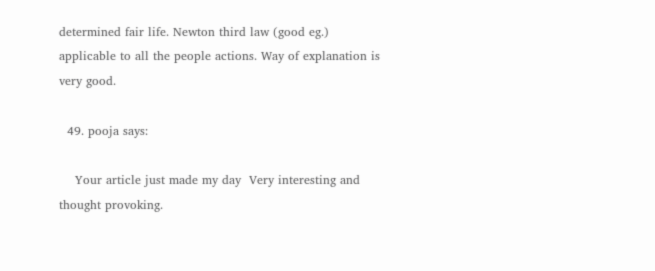determined fair life. Newton third law (good eg.) applicable to all the people actions. Way of explanation is very good.

  49. pooja says:

    Your article just made my day  Very interesting and thought provoking.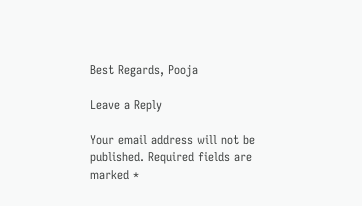Best Regards, Pooja

Leave a Reply

Your email address will not be published. Required fields are marked *